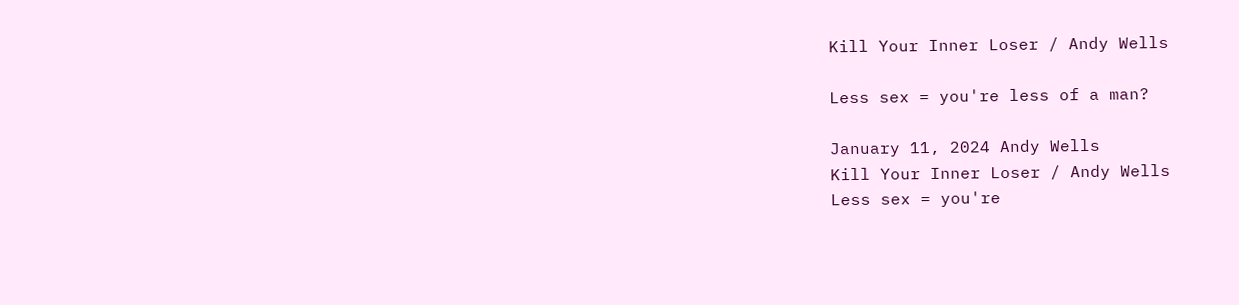Kill Your Inner Loser / Andy Wells

Less sex = you're less of a man?

January 11, 2024 Andy Wells
Kill Your Inner Loser / Andy Wells
Less sex = you're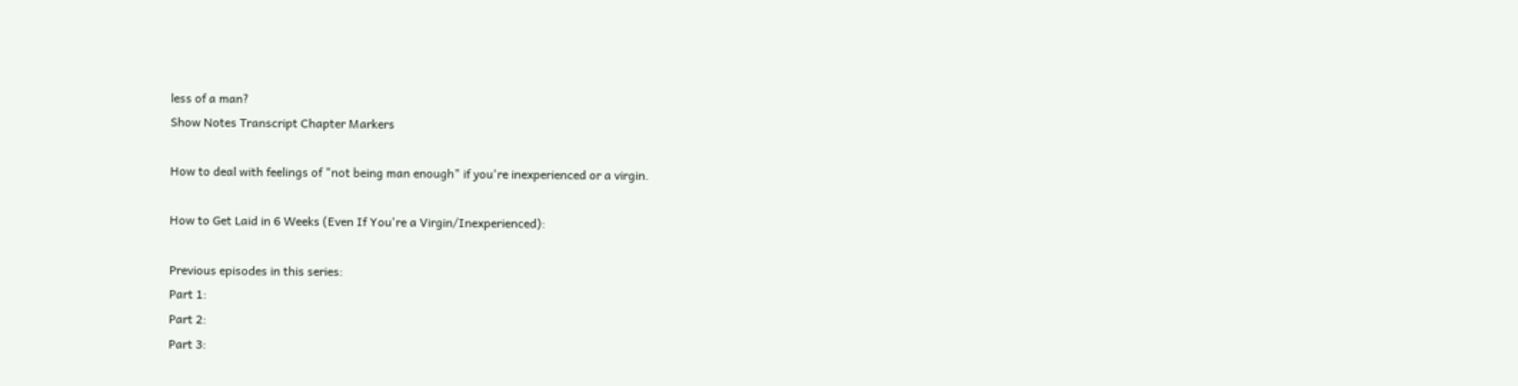less of a man?
Show Notes Transcript Chapter Markers

How to deal with feelings of "not being man enough" if you're inexperienced or a virgin.

How to Get Laid in 6 Weeks (Even If You're a Virgin/Inexperienced):

Previous episodes in this series:
Part 1:
Part 2:
Part 3: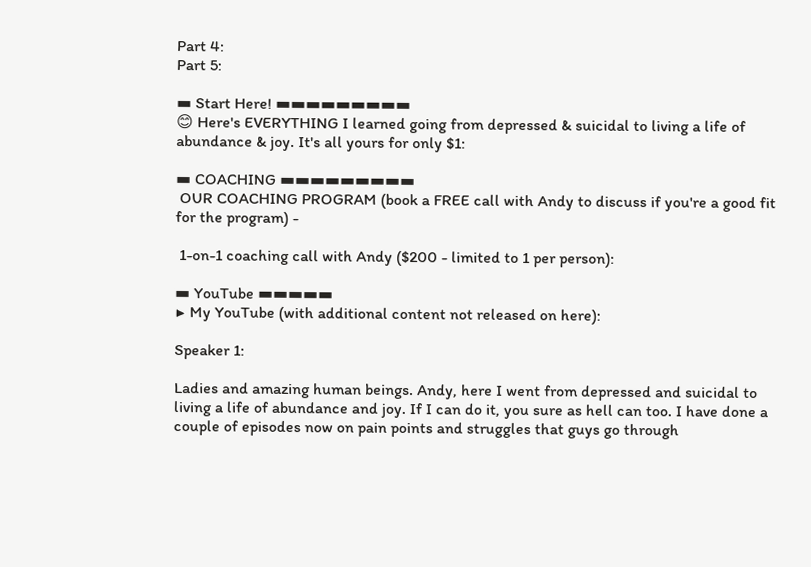Part 4:
Part 5:

▬ Start Here! ▬▬▬▬▬▬▬▬▬
😊 Here's EVERYTHING I learned going from depressed & suicidal to living a life of abundance & joy. It's all yours for only $1:

▬ COACHING ▬▬▬▬▬▬▬▬▬
 OUR COACHING PROGRAM (book a FREE call with Andy to discuss if you're a good fit for the program) -

 1-on-1 coaching call with Andy ($200 - limited to 1 per person):

▬ YouTube ▬▬▬▬▬
▶ My YouTube (with additional content not released on here):

Speaker 1:

Ladies and amazing human beings. Andy, here I went from depressed and suicidal to living a life of abundance and joy. If I can do it, you sure as hell can too. I have done a couple of episodes now on pain points and struggles that guys go through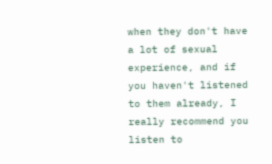when they don't have a lot of sexual experience, and if you haven't listened to them already, I really recommend you listen to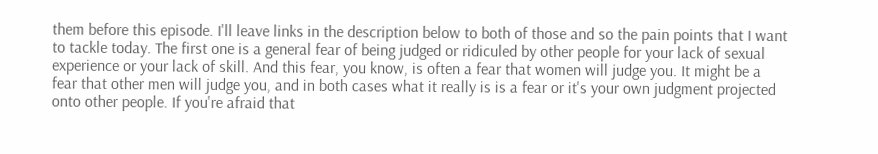them before this episode. I'll leave links in the description below to both of those and so the pain points that I want to tackle today. The first one is a general fear of being judged or ridiculed by other people for your lack of sexual experience or your lack of skill. And this fear, you know, is often a fear that women will judge you. It might be a fear that other men will judge you, and in both cases what it really is is a fear or it's your own judgment projected onto other people. If you're afraid that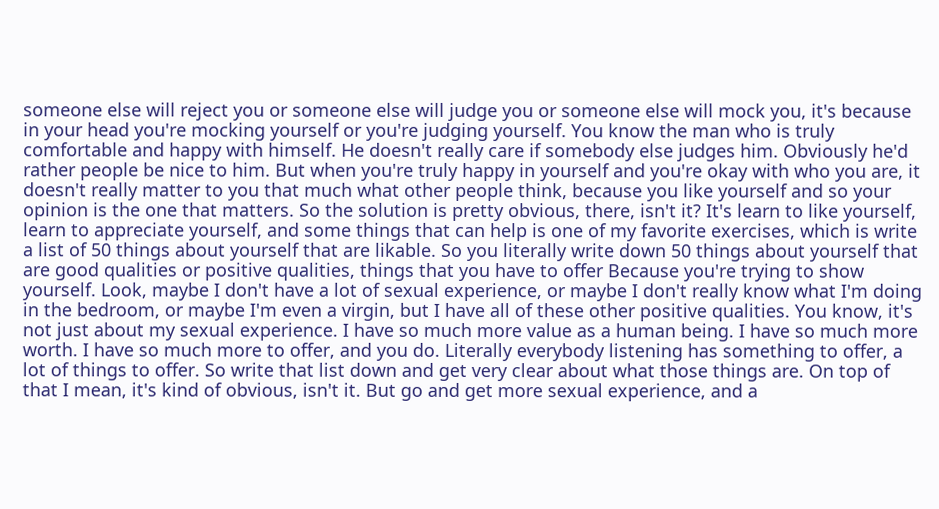someone else will reject you or someone else will judge you or someone else will mock you, it's because in your head you're mocking yourself or you're judging yourself. You know the man who is truly comfortable and happy with himself. He doesn't really care if somebody else judges him. Obviously he'd rather people be nice to him. But when you're truly happy in yourself and you're okay with who you are, it doesn't really matter to you that much what other people think, because you like yourself and so your opinion is the one that matters. So the solution is pretty obvious, there, isn't it? It's learn to like yourself, learn to appreciate yourself, and some things that can help is one of my favorite exercises, which is write a list of 50 things about yourself that are likable. So you literally write down 50 things about yourself that are good qualities or positive qualities, things that you have to offer Because you're trying to show yourself. Look, maybe I don't have a lot of sexual experience, or maybe I don't really know what I'm doing in the bedroom, or maybe I'm even a virgin, but I have all of these other positive qualities. You know, it's not just about my sexual experience. I have so much more value as a human being. I have so much more worth. I have so much more to offer, and you do. Literally everybody listening has something to offer, a lot of things to offer. So write that list down and get very clear about what those things are. On top of that I mean, it's kind of obvious, isn't it. But go and get more sexual experience, and a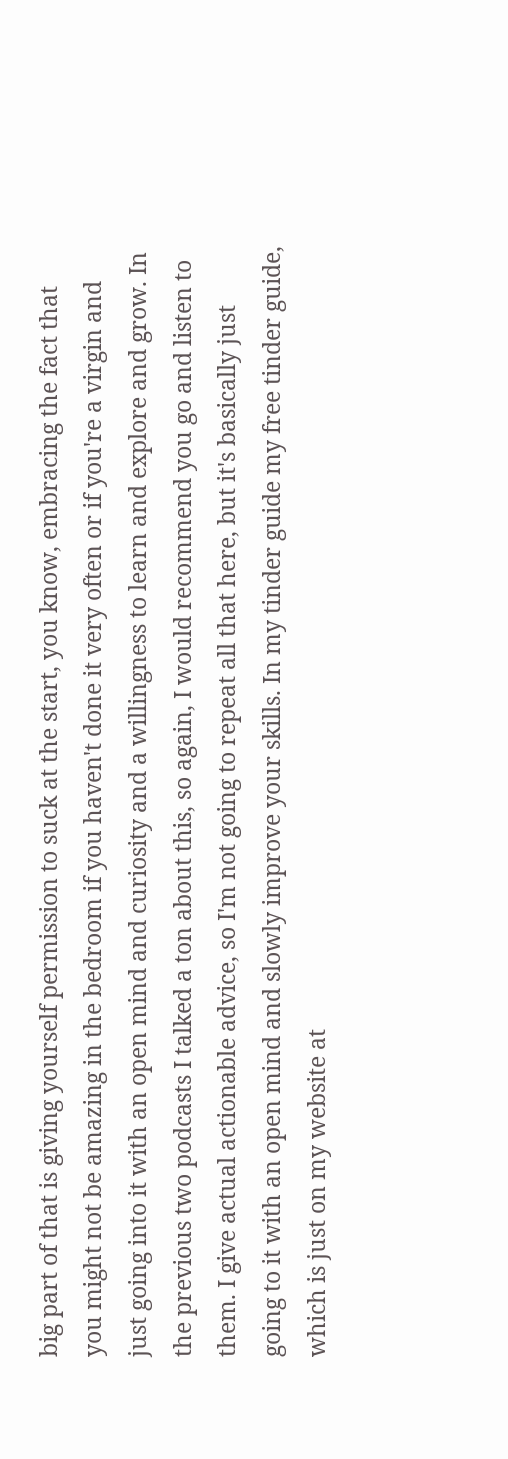big part of that is giving yourself permission to suck at the start, you know, embracing the fact that you might not be amazing in the bedroom if you haven't done it very often or if you're a virgin and just going into it with an open mind and curiosity and a willingness to learn and explore and grow. In the previous two podcasts I talked a ton about this, so again, I would recommend you go and listen to them. I give actual actionable advice, so I'm not going to repeat all that here, but it's basically just going to it with an open mind and slowly improve your skills. In my tinder guide my free tinder guide, which is just on my website at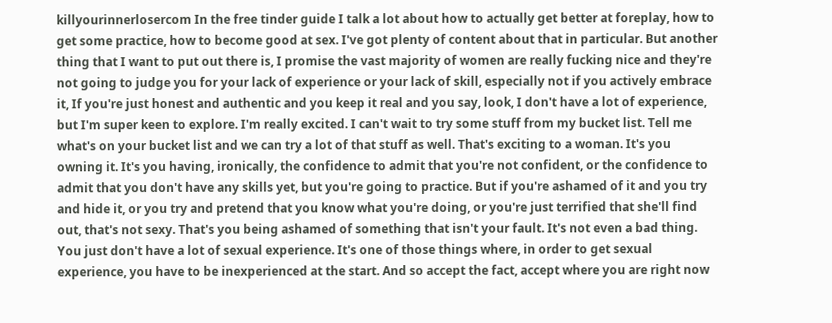killyourinnerlosercom In the free tinder guide I talk a lot about how to actually get better at foreplay, how to get some practice, how to become good at sex. I've got plenty of content about that in particular. But another thing that I want to put out there is, I promise the vast majority of women are really fucking nice and they're not going to judge you for your lack of experience or your lack of skill, especially not if you actively embrace it, If you're just honest and authentic and you keep it real and you say, look, I don't have a lot of experience, but I'm super keen to explore. I'm really excited. I can't wait to try some stuff from my bucket list. Tell me what's on your bucket list and we can try a lot of that stuff as well. That's exciting to a woman. It's you owning it. It's you having, ironically, the confidence to admit that you're not confident, or the confidence to admit that you don't have any skills yet, but you're going to practice. But if you're ashamed of it and you try and hide it, or you try and pretend that you know what you're doing, or you're just terrified that she'll find out, that's not sexy. That's you being ashamed of something that isn't your fault. It's not even a bad thing. You just don't have a lot of sexual experience. It's one of those things where, in order to get sexual experience, you have to be inexperienced at the start. And so accept the fact, accept where you are right now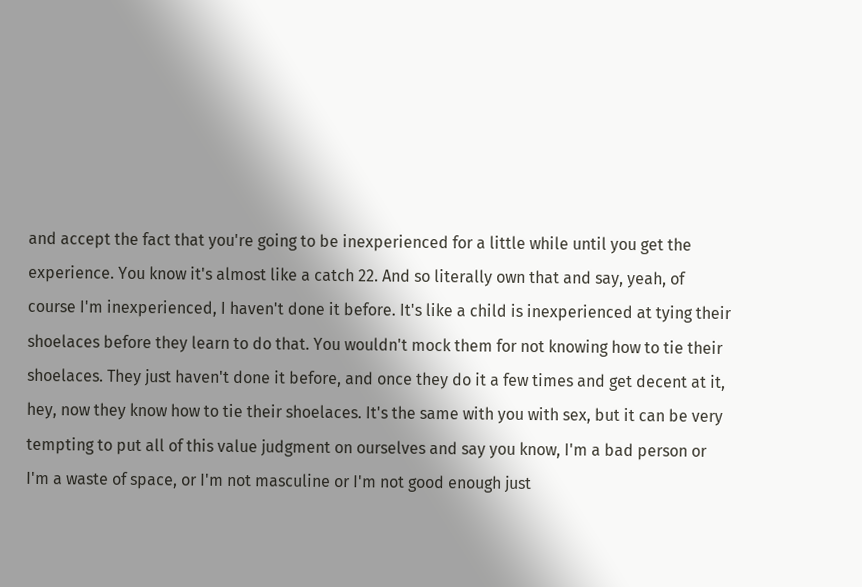and accept the fact that you're going to be inexperienced for a little while until you get the experience. You know it's almost like a catch 22. And so literally own that and say, yeah, of course I'm inexperienced, I haven't done it before. It's like a child is inexperienced at tying their shoelaces before they learn to do that. You wouldn't mock them for not knowing how to tie their shoelaces. They just haven't done it before, and once they do it a few times and get decent at it, hey, now they know how to tie their shoelaces. It's the same with you with sex, but it can be very tempting to put all of this value judgment on ourselves and say you know, I'm a bad person or I'm a waste of space, or I'm not masculine or I'm not good enough just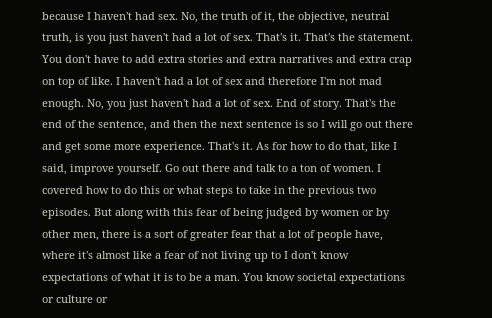because I haven't had sex. No, the truth of it, the objective, neutral truth, is you just haven't had a lot of sex. That's it. That's the statement. You don't have to add extra stories and extra narratives and extra crap on top of like. I haven't had a lot of sex and therefore I'm not mad enough. No, you just haven't had a lot of sex. End of story. That's the end of the sentence, and then the next sentence is so I will go out there and get some more experience. That's it. As for how to do that, like I said, improve yourself. Go out there and talk to a ton of women. I covered how to do this or what steps to take in the previous two episodes. But along with this fear of being judged by women or by other men, there is a sort of greater fear that a lot of people have, where it's almost like a fear of not living up to I don't know expectations of what it is to be a man. You know societal expectations or culture or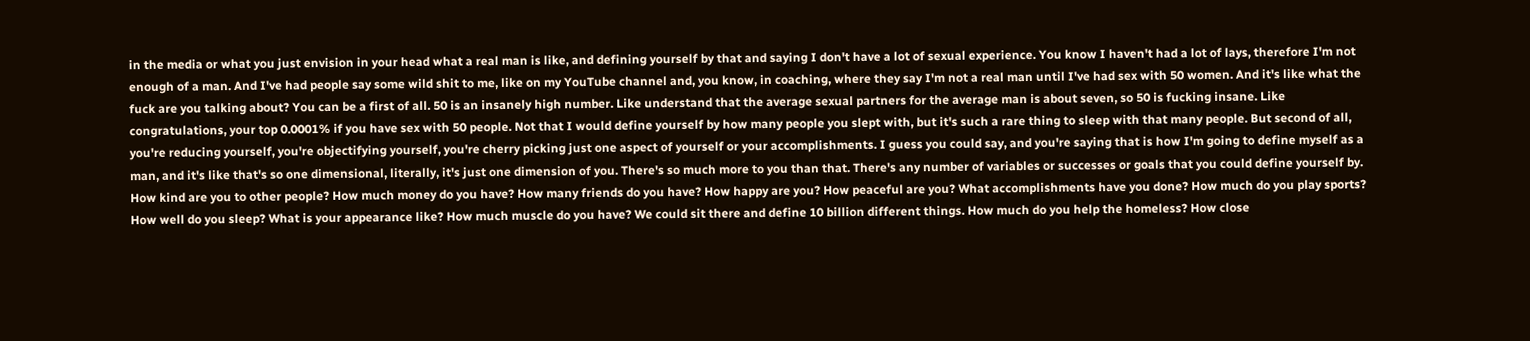in the media or what you just envision in your head what a real man is like, and defining yourself by that and saying I don't have a lot of sexual experience. You know I haven't had a lot of lays, therefore I'm not enough of a man. And I've had people say some wild shit to me, like on my YouTube channel and, you know, in coaching, where they say I'm not a real man until I've had sex with 50 women. And it's like what the fuck are you talking about? You can be a first of all. 50 is an insanely high number. Like understand that the average sexual partners for the average man is about seven, so 50 is fucking insane. Like congratulations, your top 0.0001% if you have sex with 50 people. Not that I would define yourself by how many people you slept with, but it's such a rare thing to sleep with that many people. But second of all, you're reducing yourself, you're objectifying yourself, you're cherry picking just one aspect of yourself or your accomplishments. I guess you could say, and you're saying that is how I'm going to define myself as a man, and it's like that's so one dimensional, literally, it's just one dimension of you. There's so much more to you than that. There's any number of variables or successes or goals that you could define yourself by. How kind are you to other people? How much money do you have? How many friends do you have? How happy are you? How peaceful are you? What accomplishments have you done? How much do you play sports? How well do you sleep? What is your appearance like? How much muscle do you have? We could sit there and define 10 billion different things. How much do you help the homeless? How close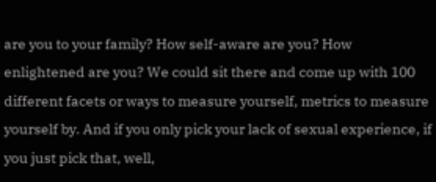are you to your family? How self-aware are you? How enlightened are you? We could sit there and come up with 100 different facets or ways to measure yourself, metrics to measure yourself by. And if you only pick your lack of sexual experience, if you just pick that, well,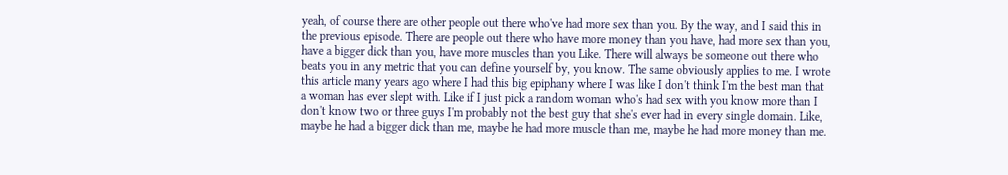yeah, of course there are other people out there who've had more sex than you. By the way, and I said this in the previous episode. There are people out there who have more money than you have, had more sex than you, have a bigger dick than you, have more muscles than you Like. There will always be someone out there who beats you in any metric that you can define yourself by, you know. The same obviously applies to me. I wrote this article many years ago where I had this big epiphany where I was like I don't think I'm the best man that a woman has ever slept with. Like if I just pick a random woman who's had sex with you know more than I don't know two or three guys I'm probably not the best guy that she's ever had in every single domain. Like, maybe he had a bigger dick than me, maybe he had more muscle than me, maybe he had more money than me.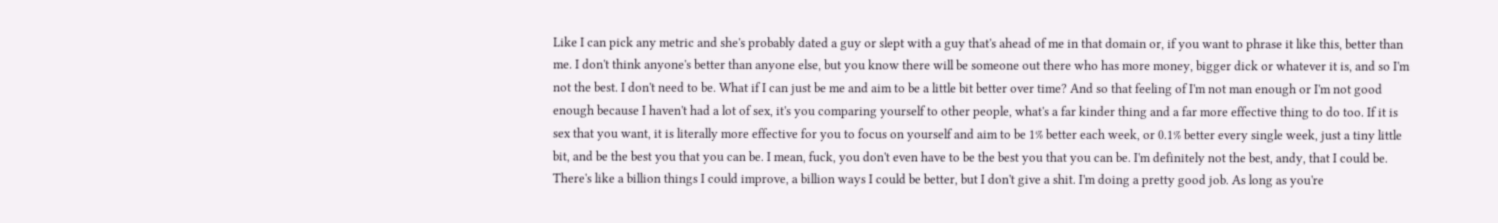Like I can pick any metric and she's probably dated a guy or slept with a guy that's ahead of me in that domain or, if you want to phrase it like this, better than me. I don't think anyone's better than anyone else, but you know there will be someone out there who has more money, bigger dick or whatever it is, and so I'm not the best. I don't need to be. What if I can just be me and aim to be a little bit better over time? And so that feeling of I'm not man enough or I'm not good enough because I haven't had a lot of sex, it's you comparing yourself to other people, what's a far kinder thing and a far more effective thing to do too. If it is sex that you want, it is literally more effective for you to focus on yourself and aim to be 1% better each week, or 0.1% better every single week, just a tiny little bit, and be the best you that you can be. I mean, fuck, you don't even have to be the best you that you can be. I'm definitely not the best, andy, that I could be. There's like a billion things I could improve, a billion ways I could be better, but I don't give a shit. I'm doing a pretty good job. As long as you're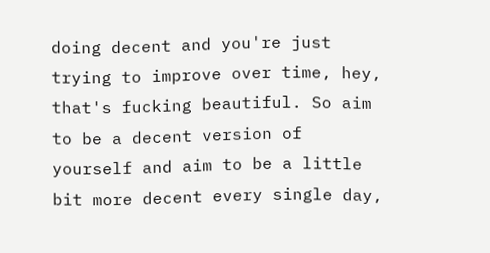doing decent and you're just trying to improve over time, hey, that's fucking beautiful. So aim to be a decent version of yourself and aim to be a little bit more decent every single day,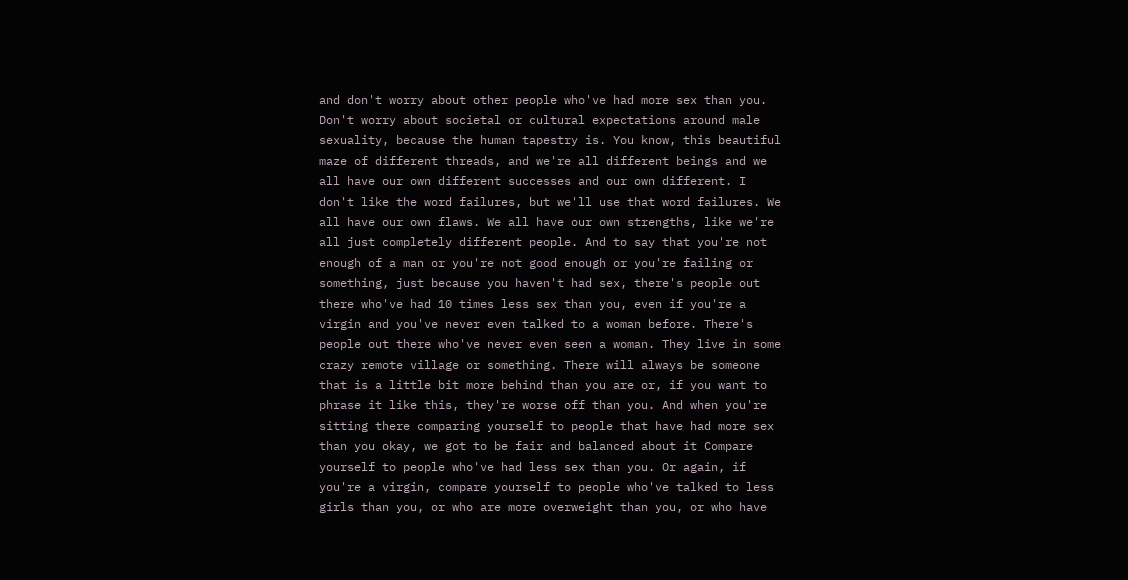and don't worry about other people who've had more sex than you. Don't worry about societal or cultural expectations around male sexuality, because the human tapestry is. You know, this beautiful maze of different threads, and we're all different beings and we all have our own different successes and our own different. I don't like the word failures, but we'll use that word failures. We all have our own flaws. We all have our own strengths, like we're all just completely different people. And to say that you're not enough of a man or you're not good enough or you're failing or something, just because you haven't had sex, there's people out there who've had 10 times less sex than you, even if you're a virgin and you've never even talked to a woman before. There's people out there who've never even seen a woman. They live in some crazy remote village or something. There will always be someone that is a little bit more behind than you are or, if you want to phrase it like this, they're worse off than you. And when you're sitting there comparing yourself to people that have had more sex than you okay, we got to be fair and balanced about it Compare yourself to people who've had less sex than you. Or again, if you're a virgin, compare yourself to people who've talked to less girls than you, or who are more overweight than you, or who have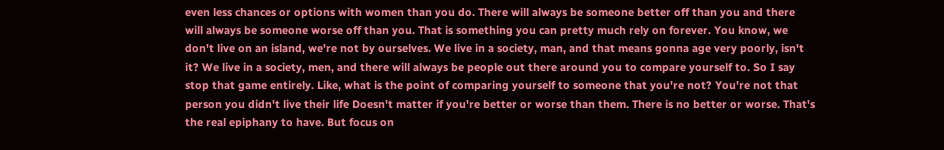even less chances or options with women than you do. There will always be someone better off than you and there will always be someone worse off than you. That is something you can pretty much rely on forever. You know, we don't live on an island, we're not by ourselves. We live in a society, man, and that means gonna age very poorly, isn't it? We live in a society, men, and there will always be people out there around you to compare yourself to. So I say stop that game entirely. Like, what is the point of comparing yourself to someone that you're not? You're not that person you didn't live their life Doesn't matter if you're better or worse than them. There is no better or worse. That's the real epiphany to have. But focus on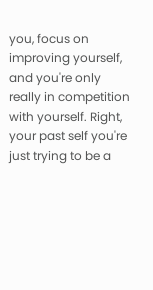you, focus on improving yourself, and you're only really in competition with yourself. Right, your past self you're just trying to be a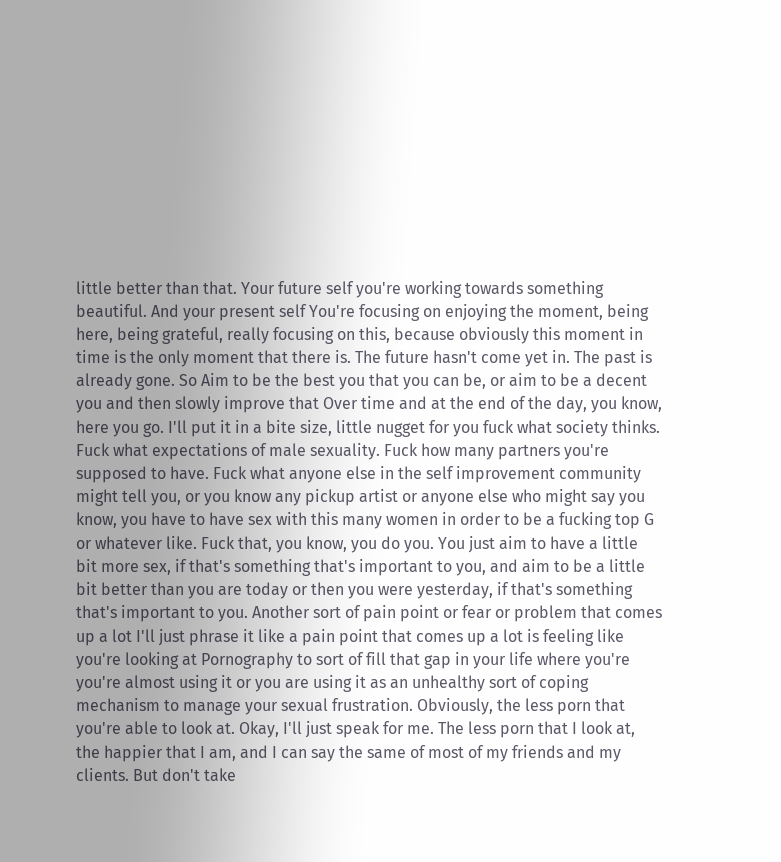little better than that. Your future self you're working towards something beautiful. And your present self You're focusing on enjoying the moment, being here, being grateful, really focusing on this, because obviously this moment in time is the only moment that there is. The future hasn't come yet in. The past is already gone. So Aim to be the best you that you can be, or aim to be a decent you and then slowly improve that Over time and at the end of the day, you know, here you go. I'll put it in a bite size, little nugget for you fuck what society thinks. Fuck what expectations of male sexuality. Fuck how many partners you're supposed to have. Fuck what anyone else in the self improvement community might tell you, or you know any pickup artist or anyone else who might say you know, you have to have sex with this many women in order to be a fucking top G or whatever like. Fuck that, you know, you do you. You just aim to have a little bit more sex, if that's something that's important to you, and aim to be a little bit better than you are today or then you were yesterday, if that's something that's important to you. Another sort of pain point or fear or problem that comes up a lot I'll just phrase it like a pain point that comes up a lot is feeling like you're looking at Pornography to sort of fill that gap in your life where you're you're almost using it or you are using it as an unhealthy sort of coping mechanism to manage your sexual frustration. Obviously, the less porn that you're able to look at. Okay, I'll just speak for me. The less porn that I look at, the happier that I am, and I can say the same of most of my friends and my clients. But don't take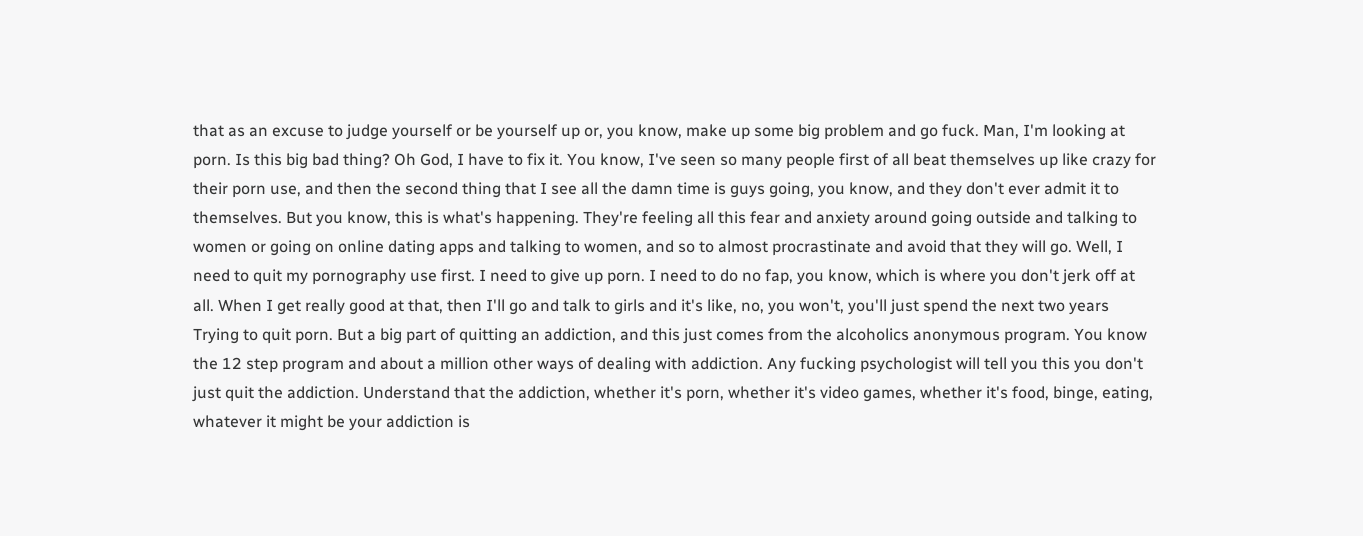that as an excuse to judge yourself or be yourself up or, you know, make up some big problem and go fuck. Man, I'm looking at porn. Is this big bad thing? Oh God, I have to fix it. You know, I've seen so many people first of all beat themselves up like crazy for their porn use, and then the second thing that I see all the damn time is guys going, you know, and they don't ever admit it to themselves. But you know, this is what's happening. They're feeling all this fear and anxiety around going outside and talking to women or going on online dating apps and talking to women, and so to almost procrastinate and avoid that they will go. Well, I need to quit my pornography use first. I need to give up porn. I need to do no fap, you know, which is where you don't jerk off at all. When I get really good at that, then I'll go and talk to girls and it's like, no, you won't, you'll just spend the next two years Trying to quit porn. But a big part of quitting an addiction, and this just comes from the alcoholics anonymous program. You know the 12 step program and about a million other ways of dealing with addiction. Any fucking psychologist will tell you this you don't just quit the addiction. Understand that the addiction, whether it's porn, whether it's video games, whether it's food, binge, eating, whatever it might be your addiction is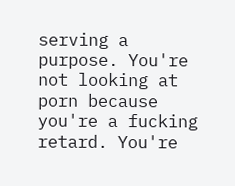serving a purpose. You're not looking at porn because you're a fucking retard. You're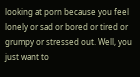looking at porn because you feel lonely or sad or bored or tired or grumpy or stressed out. Well, you just want to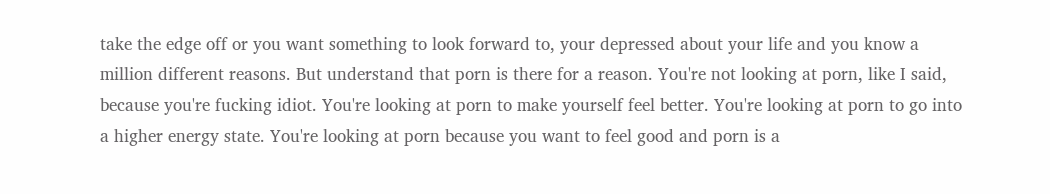take the edge off or you want something to look forward to, your depressed about your life and you know a million different reasons. But understand that porn is there for a reason. You're not looking at porn, like I said, because you're fucking idiot. You're looking at porn to make yourself feel better. You're looking at porn to go into a higher energy state. You're looking at porn because you want to feel good and porn is a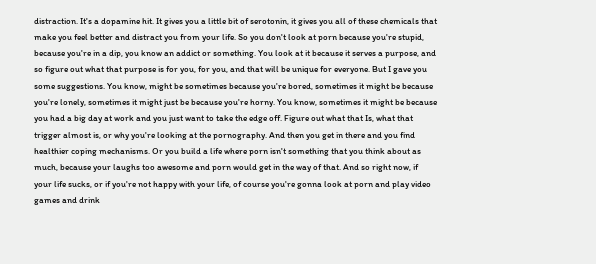distraction. It's a dopamine hit. It gives you a little bit of serotonin, it gives you all of these chemicals that make you feel better and distract you from your life. So you don't look at porn because you're stupid, because you're in a dip, you know an addict or something. You look at it because it serves a purpose, and so figure out what that purpose is for you, for you, and that will be unique for everyone. But I gave you some suggestions. You know, might be sometimes because you're bored, sometimes it might be because you're lonely, sometimes it might just be because you're horny. You know, sometimes it might be because you had a big day at work and you just want to take the edge off. Figure out what that Is, what that trigger almost is, or why you're looking at the pornography. And then you get in there and you find healthier coping mechanisms. Or you build a life where porn isn't something that you think about as much, because your laughs too awesome and porn would get in the way of that. And so right now, if your life sucks, or if you're not happy with your life, of course you're gonna look at porn and play video games and drink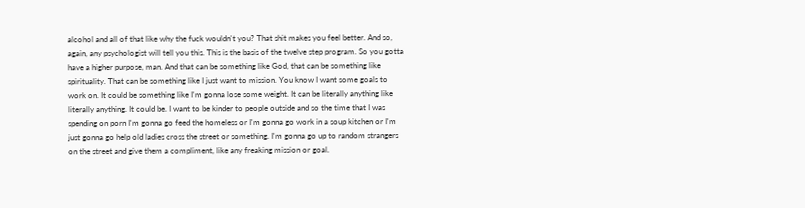alcohol and all of that like why the fuck wouldn't you? That shit makes you feel better. And so, again, any psychologist will tell you this. This is the basis of the twelve step program. So you gotta have a higher purpose, man. And that can be something like God, that can be something like spirituality. That can be something like I just want to mission. You know I want some goals to work on. It could be something like I'm gonna lose some weight. It can be literally anything like literally anything. It could be. I want to be kinder to people outside and so the time that I was spending on porn I'm gonna go feed the homeless or I'm gonna go work in a soup kitchen or I'm just gonna go help old ladies cross the street or something. I'm gonna go up to random strangers on the street and give them a compliment, like any freaking mission or goal.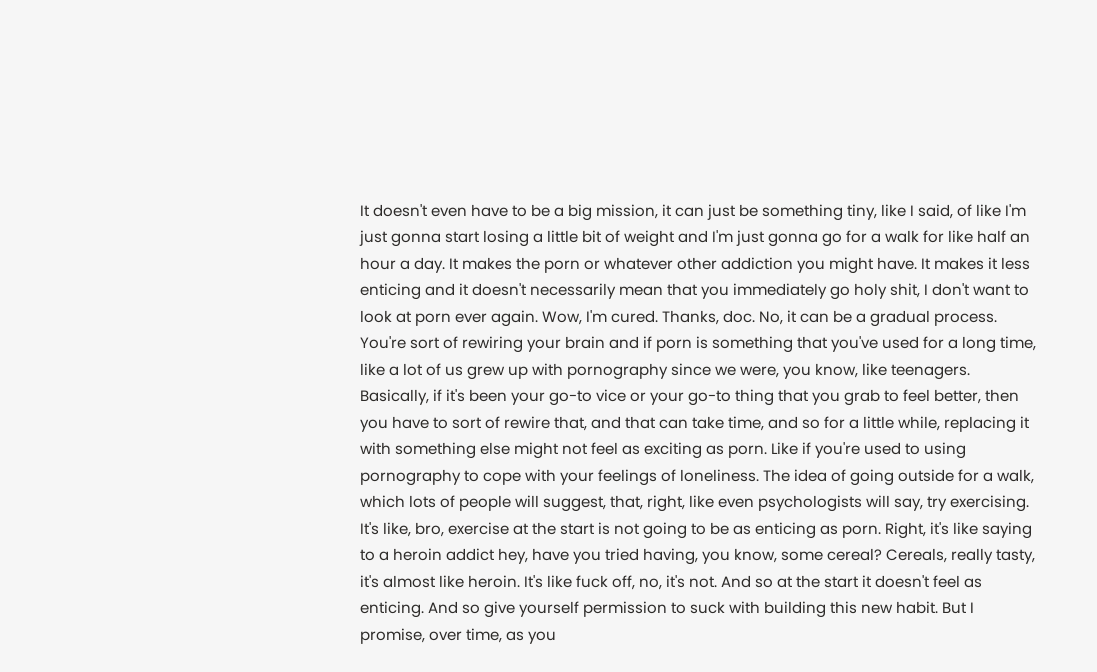It doesn't even have to be a big mission, it can just be something tiny, like I said, of like I'm just gonna start losing a little bit of weight and I'm just gonna go for a walk for like half an hour a day. It makes the porn or whatever other addiction you might have. It makes it less enticing and it doesn't necessarily mean that you immediately go holy shit, I don't want to look at porn ever again. Wow, I'm cured. Thanks, doc. No, it can be a gradual process. You're sort of rewiring your brain and if porn is something that you've used for a long time, like a lot of us grew up with pornography since we were, you know, like teenagers. Basically, if it's been your go-to vice or your go-to thing that you grab to feel better, then you have to sort of rewire that, and that can take time, and so for a little while, replacing it with something else might not feel as exciting as porn. Like if you're used to using pornography to cope with your feelings of loneliness. The idea of going outside for a walk, which lots of people will suggest, that, right, like even psychologists will say, try exercising. It's like, bro, exercise at the start is not going to be as enticing as porn. Right, it's like saying to a heroin addict hey, have you tried having, you know, some cereal? Cereals, really tasty, it's almost like heroin. It's like fuck off, no, it's not. And so at the start it doesn't feel as enticing. And so give yourself permission to suck with building this new habit. But I promise, over time, as you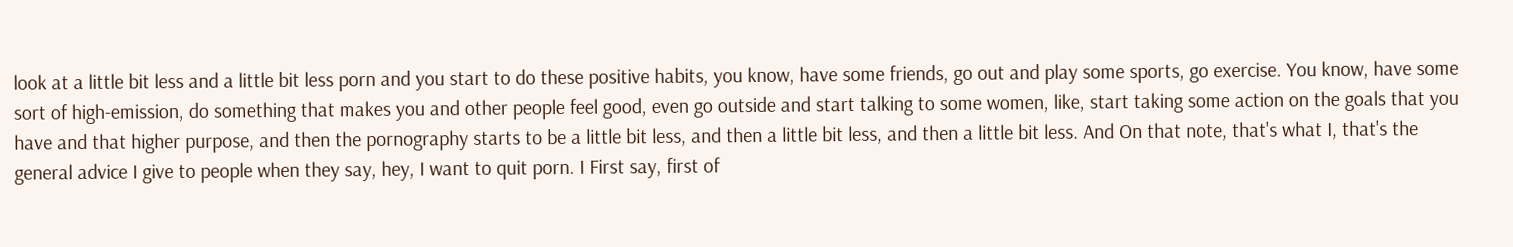look at a little bit less and a little bit less porn and you start to do these positive habits, you know, have some friends, go out and play some sports, go exercise. You know, have some sort of high-emission, do something that makes you and other people feel good, even go outside and start talking to some women, like, start taking some action on the goals that you have and that higher purpose, and then the pornography starts to be a little bit less, and then a little bit less, and then a little bit less. And On that note, that's what I, that's the general advice I give to people when they say, hey, I want to quit porn. I First say, first of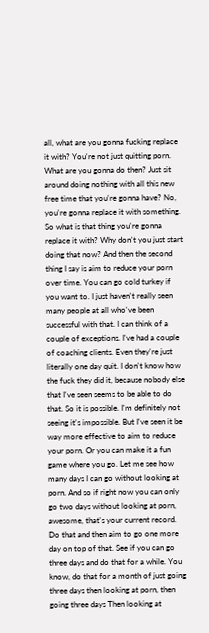all, what are you gonna fucking replace it with? You're not just quitting porn. What are you gonna do then? Just sit around doing nothing with all this new free time that you're gonna have? No, you're gonna replace it with something. So what is that thing you're gonna replace it with? Why don't you just start doing that now? And then the second thing I say is aim to reduce your porn over time. You can go cold turkey if you want to. I just haven't really seen many people at all who've been successful with that. I can think of a couple of exceptions. I've had a couple of coaching clients. Even they're just literally one day quit. I don't know how the fuck they did it, because nobody else that I've seen seems to be able to do that. So it is possible. I'm definitely not seeing it's impossible. But I've seen it be way more effective to aim to reduce your porn. Or you can make it a fun game where you go. Let me see how many days I can go without looking at porn. And so if right now you can only go two days without looking at porn, awesome, that's your current record. Do that and then aim to go one more day on top of that. See if you can go three days and do that for a while. You know, do that for a month of just going three days then looking at porn, then going three days Then looking at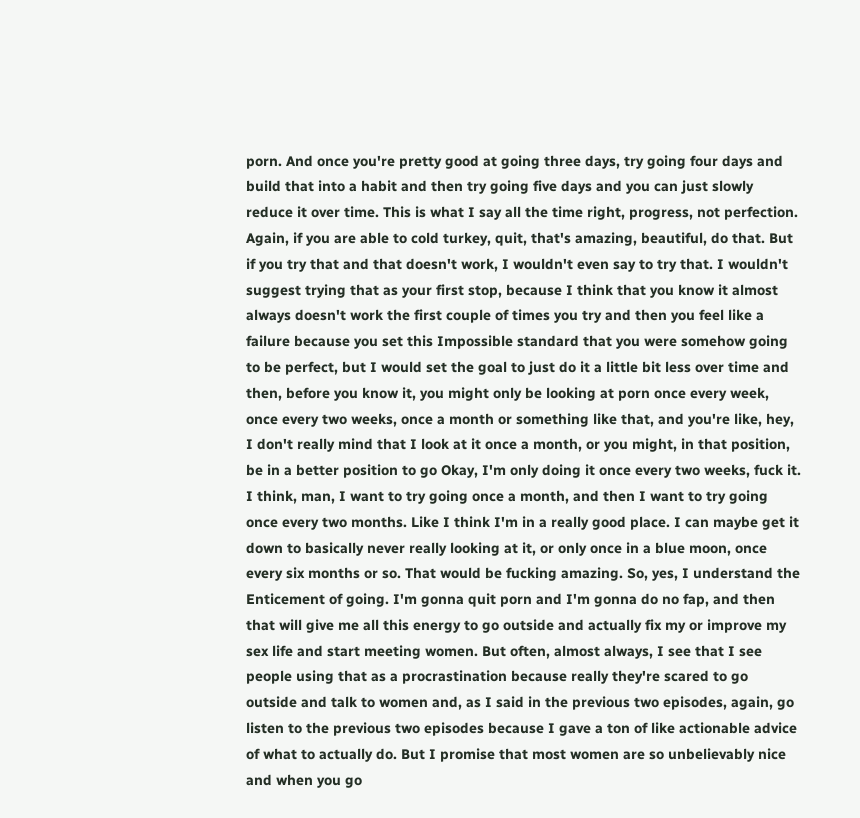porn. And once you're pretty good at going three days, try going four days and build that into a habit and then try going five days and you can just slowly reduce it over time. This is what I say all the time right, progress, not perfection. Again, if you are able to cold turkey, quit, that's amazing, beautiful, do that. But if you try that and that doesn't work, I wouldn't even say to try that. I wouldn't suggest trying that as your first stop, because I think that you know it almost always doesn't work the first couple of times you try and then you feel like a failure because you set this Impossible standard that you were somehow going to be perfect, but I would set the goal to just do it a little bit less over time and then, before you know it, you might only be looking at porn once every week, once every two weeks, once a month or something like that, and you're like, hey, I don't really mind that I look at it once a month, or you might, in that position, be in a better position to go Okay, I'm only doing it once every two weeks, fuck it. I think, man, I want to try going once a month, and then I want to try going once every two months. Like I think I'm in a really good place. I can maybe get it down to basically never really looking at it, or only once in a blue moon, once every six months or so. That would be fucking amazing. So, yes, I understand the Enticement of going. I'm gonna quit porn and I'm gonna do no fap, and then that will give me all this energy to go outside and actually fix my or improve my sex life and start meeting women. But often, almost always, I see that I see people using that as a procrastination because really they're scared to go outside and talk to women and, as I said in the previous two episodes, again, go listen to the previous two episodes because I gave a ton of like actionable advice of what to actually do. But I promise that most women are so unbelievably nice and when you go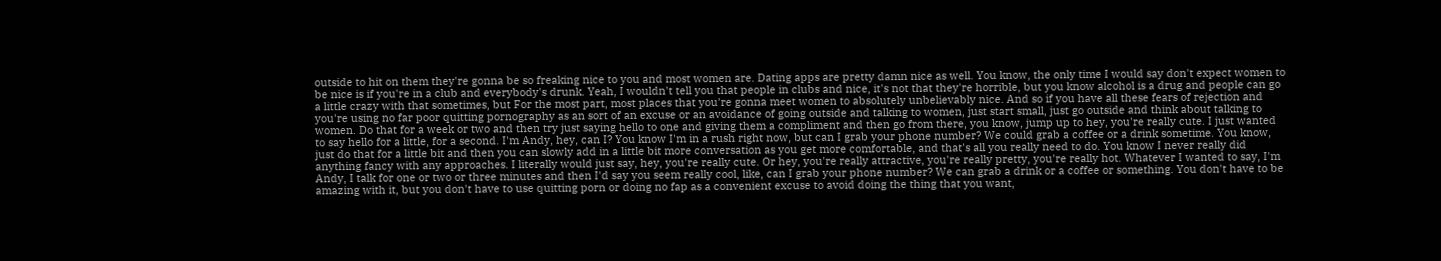outside to hit on them they're gonna be so freaking nice to you and most women are. Dating apps are pretty damn nice as well. You know, the only time I would say don't expect women to be nice is if you're in a club and everybody's drunk. Yeah, I wouldn't tell you that people in clubs and nice, it's not that they're horrible, but you know alcohol is a drug and people can go a little crazy with that sometimes, but For the most part, most places that you're gonna meet women to absolutely unbelievably nice. And so if you have all these fears of rejection and you're using no far poor quitting pornography as an sort of an excuse or an avoidance of going outside and talking to women, just start small, just go outside and think about talking to women. Do that for a week or two and then try just saying hello to one and giving them a compliment and then go from there, you know, jump up to hey, you're really cute. I just wanted to say hello for a little, for a second. I'm Andy, hey, can I? You know I'm in a rush right now, but can I grab your phone number? We could grab a coffee or a drink sometime. You know, just do that for a little bit and then you can slowly add in a little bit more conversation as you get more comfortable, and that's all you really need to do. You know I never really did anything fancy with any approaches. I literally would just say, hey, you're really cute. Or hey, you're really attractive, you're really pretty, you're really hot. Whatever I wanted to say, I'm Andy, I talk for one or two or three minutes and then I'd say you seem really cool, like, can I grab your phone number? We can grab a drink or a coffee or something. You don't have to be amazing with it, but you don't have to use quitting porn or doing no fap as a convenient excuse to avoid doing the thing that you want,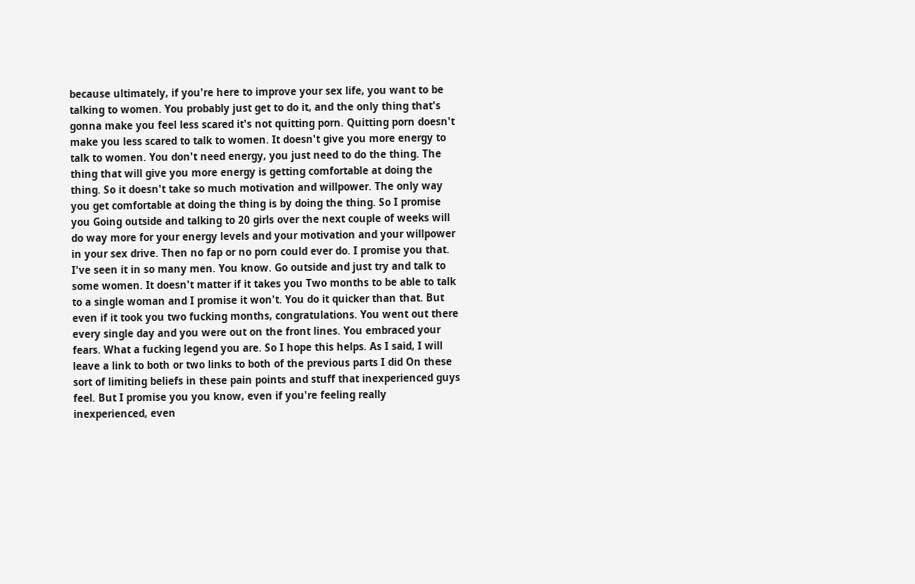because ultimately, if you're here to improve your sex life, you want to be talking to women. You probably just get to do it, and the only thing that's gonna make you feel less scared it's not quitting porn. Quitting porn doesn't make you less scared to talk to women. It doesn't give you more energy to talk to women. You don't need energy, you just need to do the thing. The thing that will give you more energy is getting comfortable at doing the thing. So it doesn't take so much motivation and willpower. The only way you get comfortable at doing the thing is by doing the thing. So I promise you Going outside and talking to 20 girls over the next couple of weeks will do way more for your energy levels and your motivation and your willpower in your sex drive. Then no fap or no porn could ever do. I promise you that. I've seen it in so many men. You know. Go outside and just try and talk to some women. It doesn't matter if it takes you Two months to be able to talk to a single woman and I promise it won't. You do it quicker than that. But even if it took you two fucking months, congratulations. You went out there every single day and you were out on the front lines. You embraced your fears. What a fucking legend you are. So I hope this helps. As I said, I will leave a link to both or two links to both of the previous parts I did On these sort of limiting beliefs in these pain points and stuff that inexperienced guys feel. But I promise you you know, even if you're feeling really inexperienced, even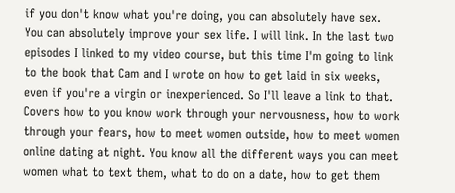if you don't know what you're doing, you can absolutely have sex. You can absolutely improve your sex life. I will link. In the last two episodes I linked to my video course, but this time I'm going to link to the book that Cam and I wrote on how to get laid in six weeks, even if you're a virgin or inexperienced. So I'll leave a link to that. Covers how to you know work through your nervousness, how to work through your fears, how to meet women outside, how to meet women online dating at night. You know all the different ways you can meet women what to text them, what to do on a date, how to get them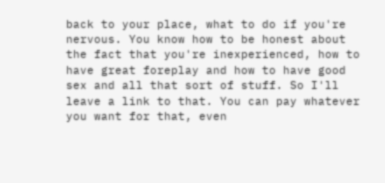back to your place, what to do if you're nervous. You know how to be honest about the fact that you're inexperienced, how to have great foreplay and how to have good sex and all that sort of stuff. So I'll leave a link to that. You can pay whatever you want for that, even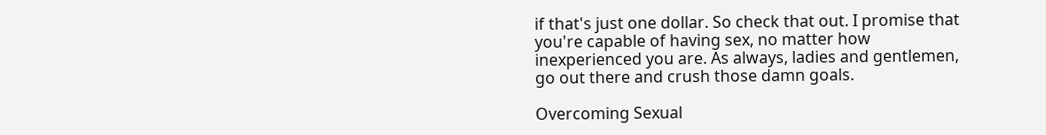if that's just one dollar. So check that out. I promise that you're capable of having sex, no matter how inexperienced you are. As always, ladies and gentlemen, go out there and crush those damn goals.

Overcoming Sexual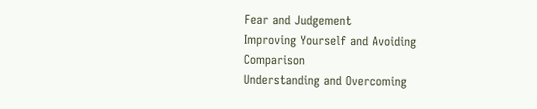Fear and Judgement
Improving Yourself and Avoiding Comparison
Understanding and Overcoming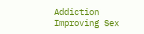Addiction
Improving Sex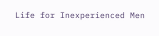Life for Inexperienced Men